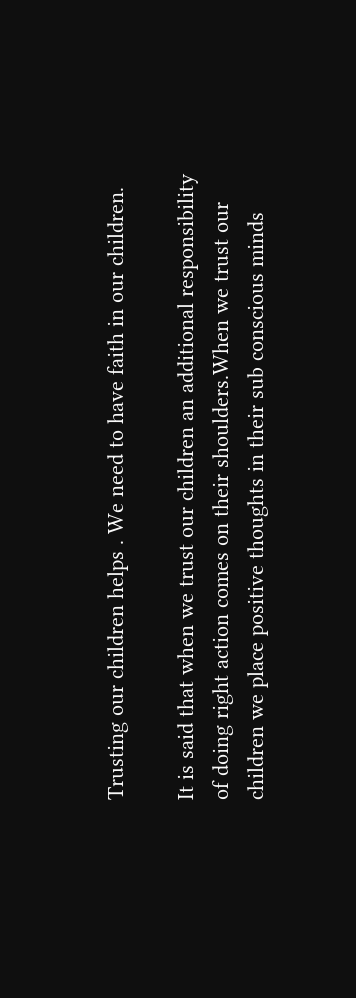Trusting our children helps . We need to have faith in our children.

It is said that when we trust our children an additional responsibility of doing right action comes on their shoulders.When we trust our children we place positive thoughts in their sub conscious minds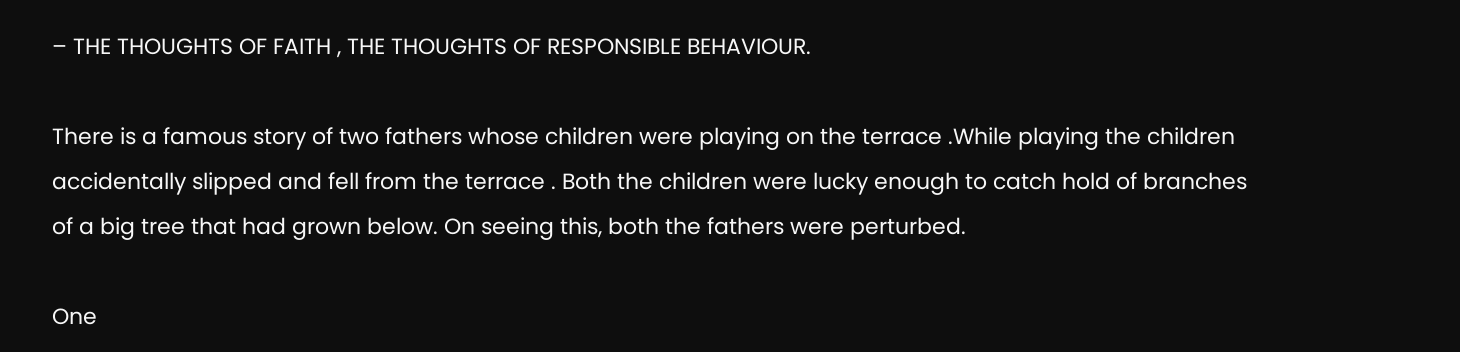– THE THOUGHTS OF FAITH , THE THOUGHTS OF RESPONSIBLE BEHAVIOUR.

There is a famous story of two fathers whose children were playing on the terrace .While playing the children accidentally slipped and fell from the terrace . Both the children were lucky enough to catch hold of branches of a big tree that had grown below. On seeing this, both the fathers were perturbed.

One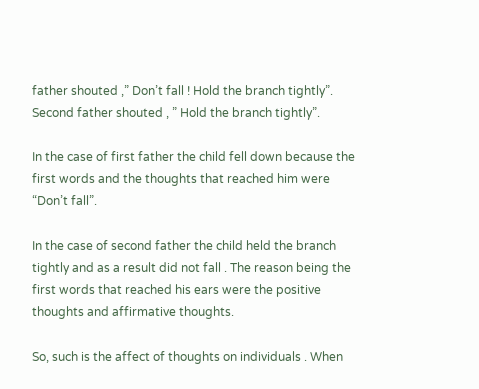father shouted ,” Don’t fall ! Hold the branch tightly”.
Second father shouted , ” Hold the branch tightly”.

In the case of first father the child fell down because the first words and the thoughts that reached him were “Don’t fall”.

In the case of second father the child held the branch tightly and as a result did not fall . The reason being the first words that reached his ears were the positive thoughts and affirmative thoughts.

So, such is the affect of thoughts on individuals . When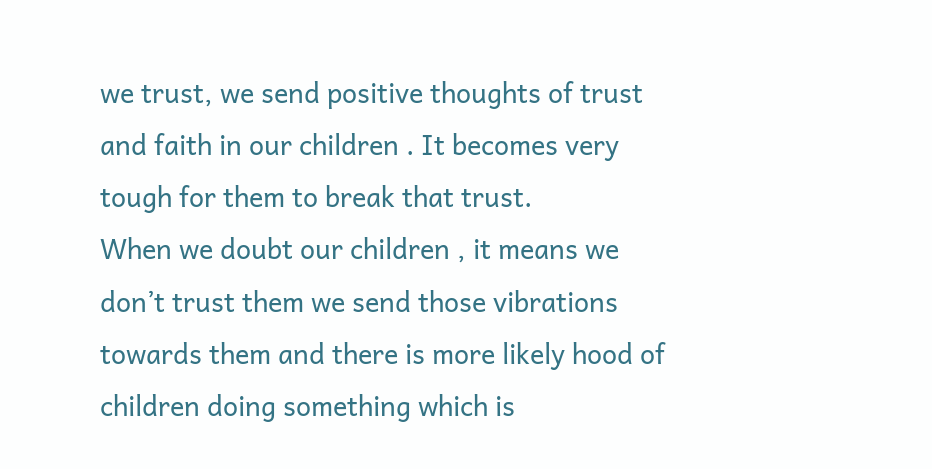we trust, we send positive thoughts of trust and faith in our children . It becomes very tough for them to break that trust.
When we doubt our children , it means we don’t trust them we send those vibrations towards them and there is more likely hood of children doing something which is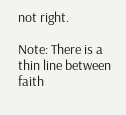not right.

Note: There is a thin line between faith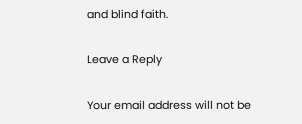and blind faith.

Leave a Reply

Your email address will not be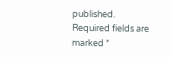published. Required fields are marked *